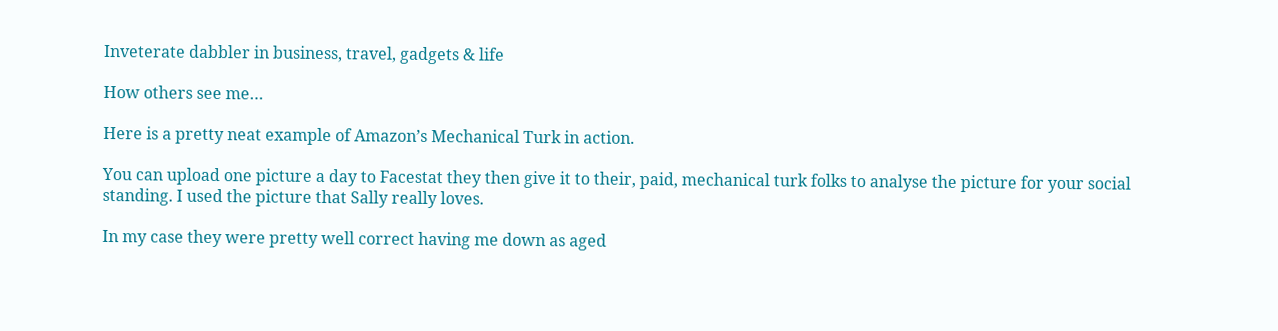Inveterate dabbler in business, travel, gadgets & life

How others see me…

Here is a pretty neat example of Amazon’s Mechanical Turk in action.

You can upload one picture a day to Facestat they then give it to their, paid, mechanical turk folks to analyse the picture for your social standing. I used the picture that Sally really loves.

In my case they were pretty well correct having me down as aged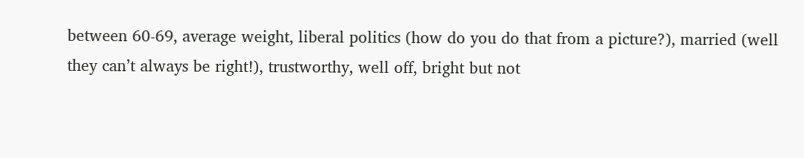between 60-69, average weight, liberal politics (how do you do that from a picture?), married (well they can’t always be right!), trustworthy, well off, bright but not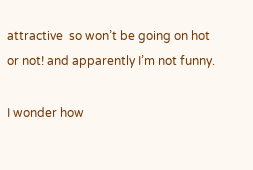attractive  so won’t be going on hot or not! and apparently I’m not funny.

I wonder how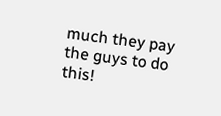much they pay the guys to do this!